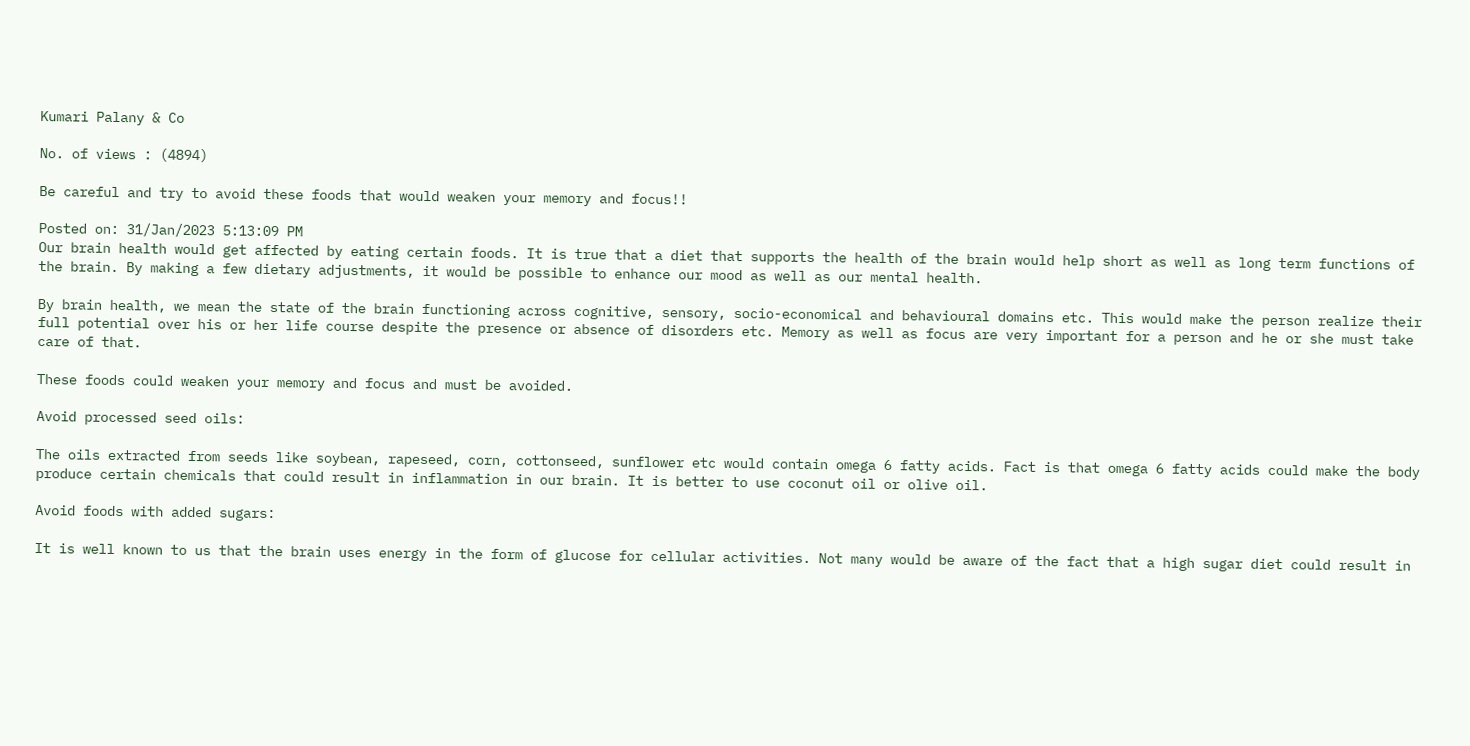Kumari Palany & Co

No. of views : (4894)

Be careful and try to avoid these foods that would weaken your memory and focus!!

Posted on: 31/Jan/2023 5:13:09 PM
Our brain health would get affected by eating certain foods. It is true that a diet that supports the health of the brain would help short as well as long term functions of the brain. By making a few dietary adjustments, it would be possible to enhance our mood as well as our mental health.

By brain health, we mean the state of the brain functioning across cognitive, sensory, socio-economical and behavioural domains etc. This would make the person realize their full potential over his or her life course despite the presence or absence of disorders etc. Memory as well as focus are very important for a person and he or she must take care of that.

These foods could weaken your memory and focus and must be avoided.

Avoid processed seed oils:

The oils extracted from seeds like soybean, rapeseed, corn, cottonseed, sunflower etc would contain omega 6 fatty acids. Fact is that omega 6 fatty acids could make the body produce certain chemicals that could result in inflammation in our brain. It is better to use coconut oil or olive oil.

Avoid foods with added sugars:

It is well known to us that the brain uses energy in the form of glucose for cellular activities. Not many would be aware of the fact that a high sugar diet could result in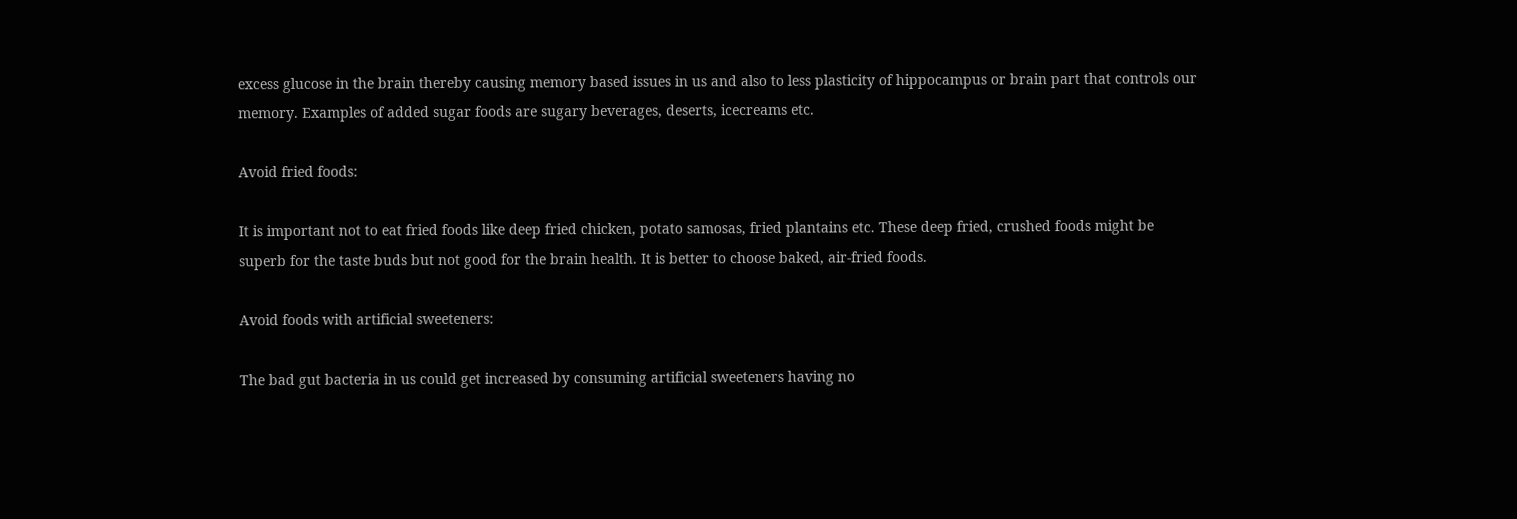excess glucose in the brain thereby causing memory based issues in us and also to less plasticity of hippocampus or brain part that controls our memory. Examples of added sugar foods are sugary beverages, deserts, icecreams etc.

Avoid fried foods:

It is important not to eat fried foods like deep fried chicken, potato samosas, fried plantains etc. These deep fried, crushed foods might be superb for the taste buds but not good for the brain health. It is better to choose baked, air-fried foods.

Avoid foods with artificial sweeteners:

The bad gut bacteria in us could get increased by consuming artificial sweeteners having no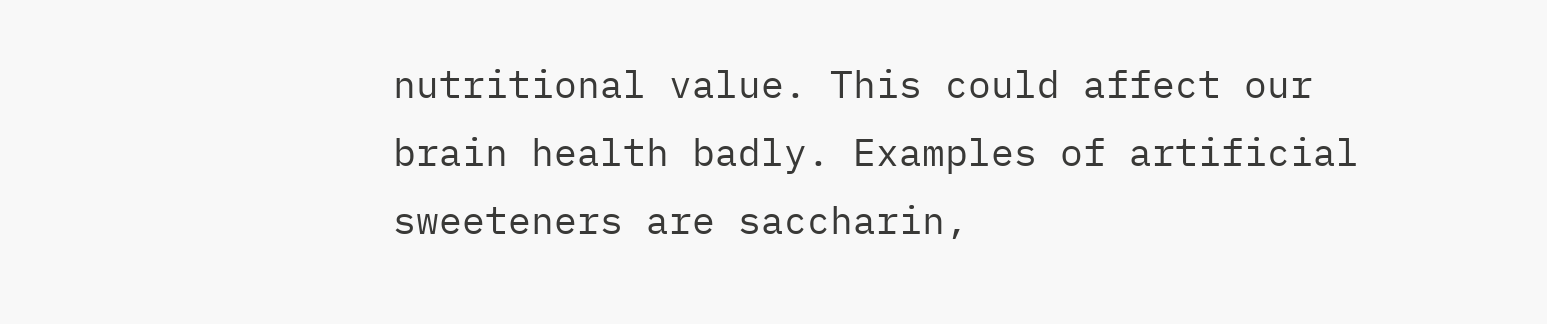nutritional value. This could affect our brain health badly. Examples of artificial sweeteners are saccharin,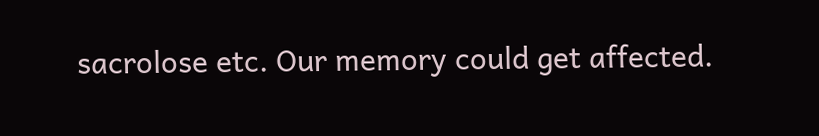sacrolose etc. Our memory could get affected.